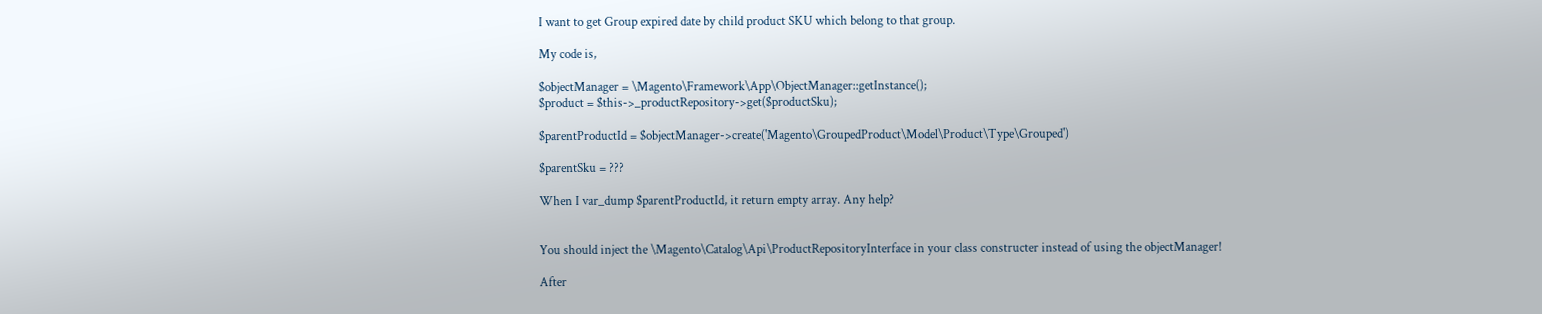I want to get Group expired date by child product SKU which belong to that group.

My code is,

$objectManager = \Magento\Framework\App\ObjectManager::getInstance();
$product = $this->_productRepository->get($productSku);

$parentProductId = $objectManager->create('Magento\GroupedProduct\Model\Product\Type\Grouped')

$parentSku = ???

When I var_dump $parentProductId, it return empty array. Any help?


You should inject the \Magento\Catalog\Api\ProductRepositoryInterface in your class constructer instead of using the objectManager!

After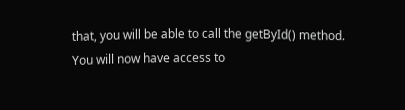that, you will be able to call the getById() method. You will now have access to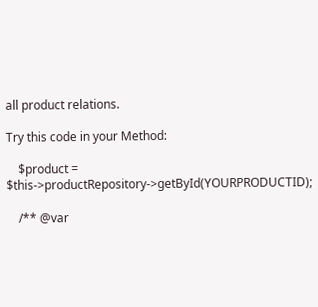all product relations.

Try this code in your Method:

    $product = $this->productRepository->getById(YOURPRODUCTID);

    /** @var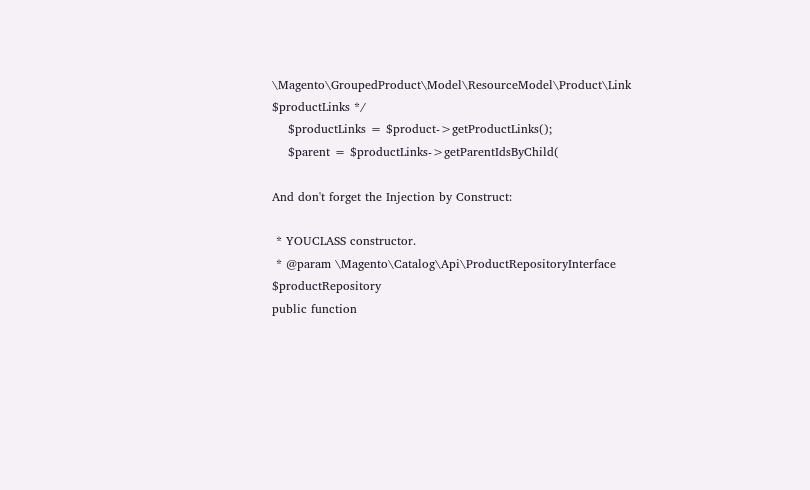\Magento\GroupedProduct\Model\ResourceModel\Product\Link $productLinks */
    $productLinks = $product->getProductLinks();
    $parent = $productLinks->getParentIdsByChild(

And don't forget the Injection by Construct:

 * YOUCLASS constructor.
 * @param \Magento\Catalog\Api\ProductRepositoryInterface $productRepository
public function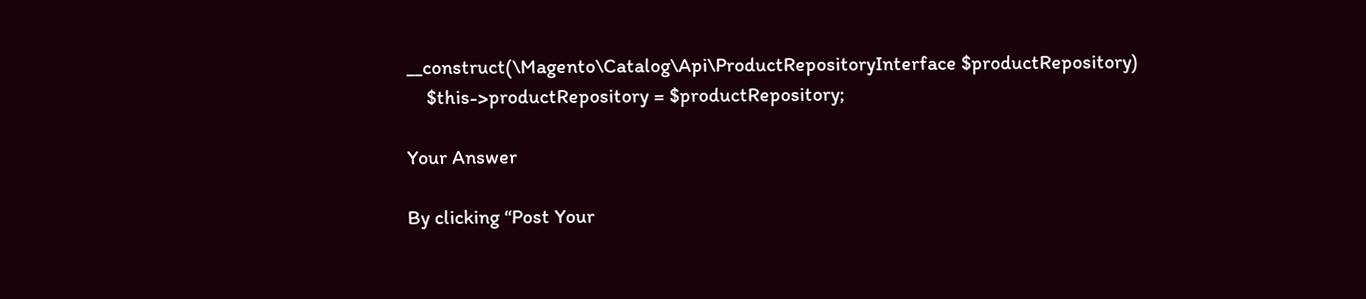__construct(\Magento\Catalog\Api\ProductRepositoryInterface $productRepository)
    $this->productRepository = $productRepository;

Your Answer

By clicking “Post Your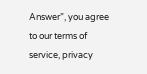Answer”, you agree to our terms of service, privacy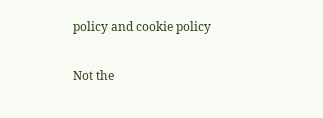policy and cookie policy

Not the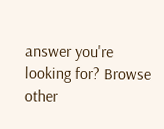answer you're looking for? Browse other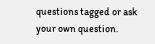questions tagged or ask your own question.